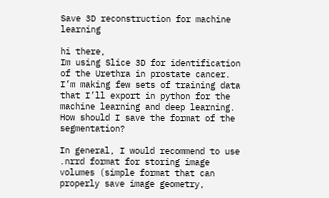Save 3D reconstruction for machine learning

hi there,
Im using Slice 3D for identification of the Urethra in prostate cancer. I’m making few sets of training data that I’ll export in python for the machine learning and deep learning. How should I save the format of the segmentation?

In general, I would recommend to use .nrrd format for storing image volumes (simple format that can properly save image geometry,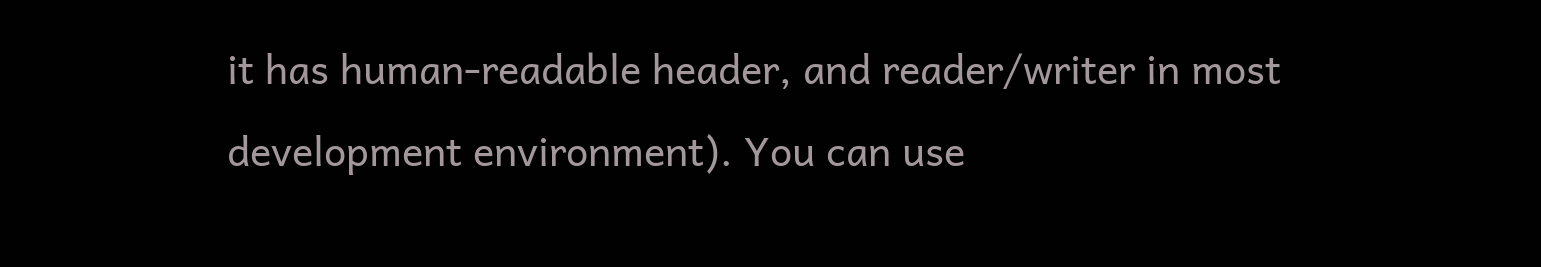it has human-readable header, and reader/writer in most development environment). You can use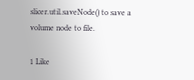slicer.util.saveNode() to save a volume node to file.

1 Like